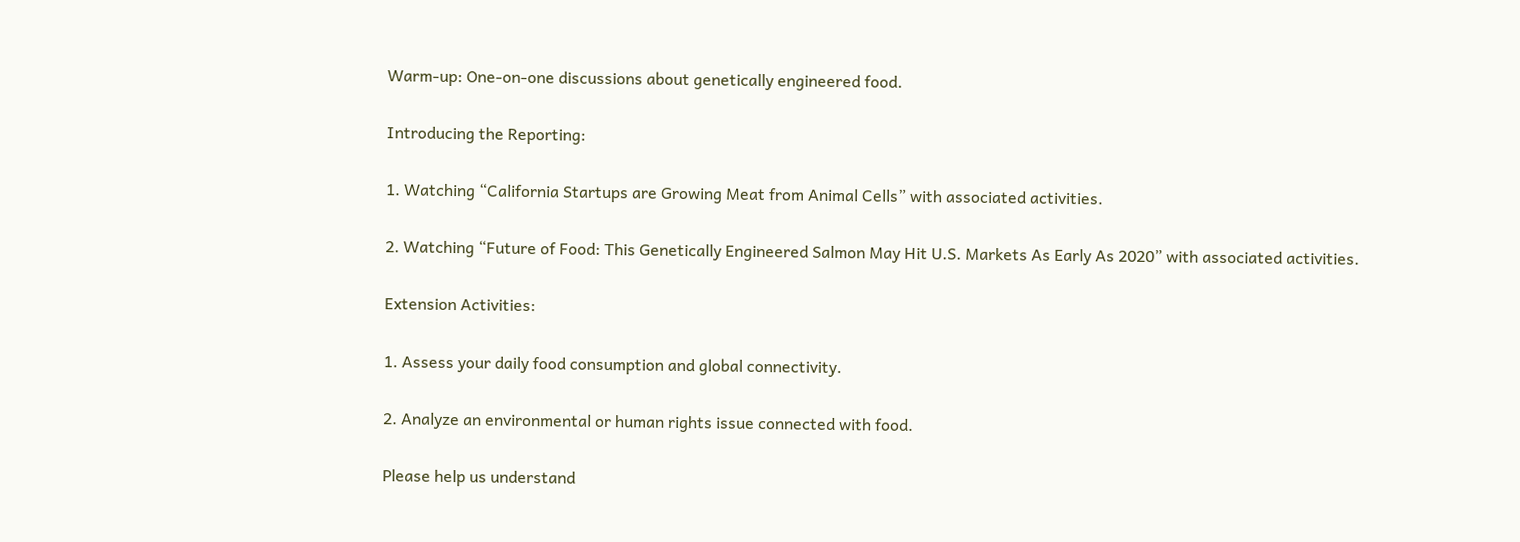Warm-up: One-on-one discussions about genetically engineered food.

Introducing the Reporting:

1. Watching “California Startups are Growing Meat from Animal Cells” with associated activities.

2. Watching “Future of Food: This Genetically Engineered Salmon May Hit U.S. Markets As Early As 2020” with associated activities.

Extension Activities:

1. Assess your daily food consumption and global connectivity.

2. Analyze an environmental or human rights issue connected with food.

Please help us understand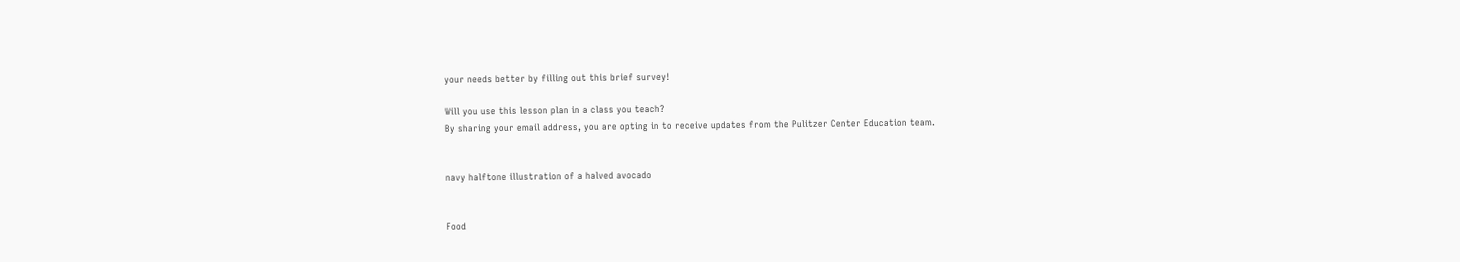your needs better by filling out this brief survey!

Will you use this lesson plan in a class you teach?
By sharing your email address, you are opting in to receive updates from the Pulitzer Center Education team.


navy halftone illustration of a halved avocado


Food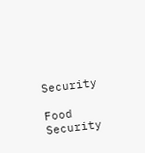Security

Food Security